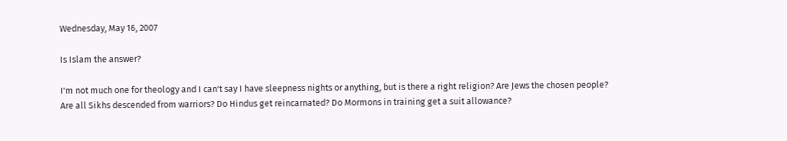Wednesday, May 16, 2007

Is Islam the answer?

I'm not much one for theology and I can't say I have sleepness nights or anything, but is there a right religion? Are Jews the chosen people? Are all Sikhs descended from warriors? Do Hindus get reincarnated? Do Mormons in training get a suit allowance?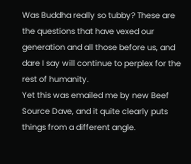Was Buddha really so tubby? These are the questions that have vexed our generation and all those before us, and dare I say will continue to perplex for the rest of humanity.
Yet this was emailed me by new Beef Source Dave, and it quite clearly puts things from a different angle.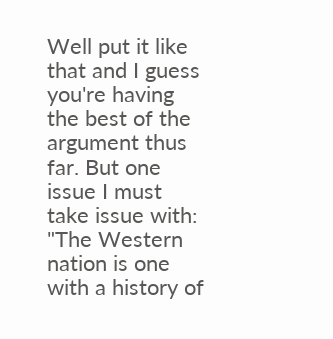Well put it like that and I guess you're having the best of the argument thus far. But one issue I must take issue with: "The Western nation is one with a history of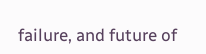failure, and future of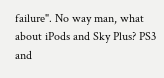failure". No way man, what about iPods and Sky Plus? PS3 and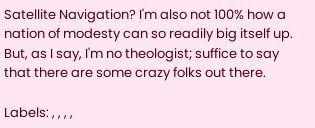Satellite Navigation? I'm also not 100% how a nation of modesty can so readily big itself up. But, as I say, I'm no theologist; suffice to say that there are some crazy folks out there.

Labels: , , , ,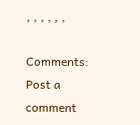, , , , , ,

Comments: Post a comment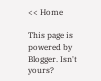<< Home

This page is powered by Blogger. Isn't yours?